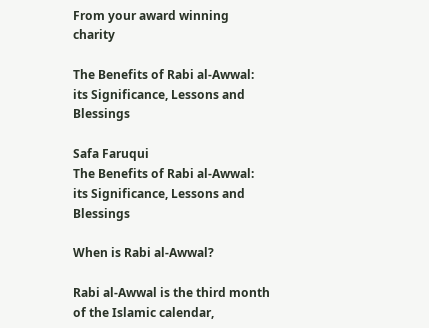From your award winning charity

The Benefits of Rabi al-Awwal: its Significance, Lessons and Blessings

Safa Faruqui
The Benefits of Rabi al-Awwal: its Significance, Lessons and Blessings

When is Rabi al-Awwal?

Rabi al-Awwal is the third month of the Islamic calendar,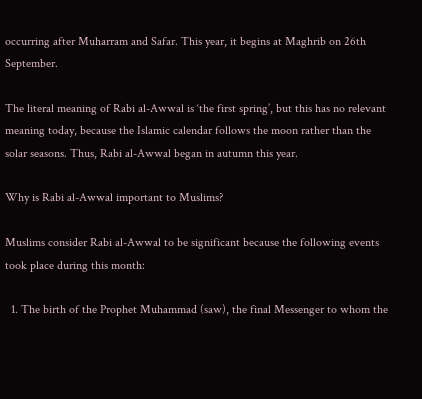occurring after Muharram and Safar. This year, it begins at Maghrib on 26th September.

The literal meaning of Rabi al-Awwal is ‘the first spring’, but this has no relevant meaning today, because the Islamic calendar follows the moon rather than the solar seasons. Thus, Rabi al-Awwal began in autumn this year.

Why is Rabi al-Awwal important to Muslims?

Muslims consider Rabi al-Awwal to be significant because the following events took place during this month:

  1. The birth of the Prophet Muhammad (saw), the final Messenger to whom the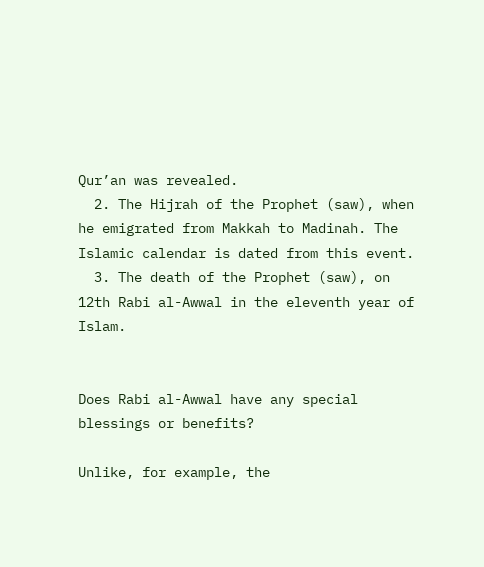Qur’an was revealed.
  2. The Hijrah of the Prophet (saw), when he emigrated from Makkah to Madinah. The Islamic calendar is dated from this event.
  3. The death of the Prophet (saw), on 12th Rabi al-Awwal in the eleventh year of Islam.


Does Rabi al-Awwal have any special blessings or benefits?

Unlike, for example, the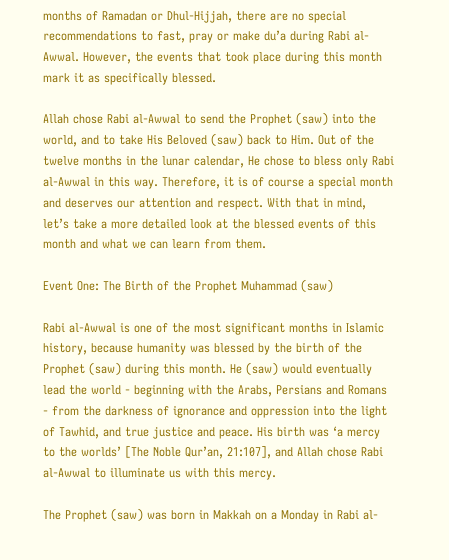months of Ramadan or Dhul-Hijjah, there are no special recommendations to fast, pray or make du’a during Rabi al-Awwal. However, the events that took place during this month mark it as specifically blessed.

Allah chose Rabi al-Awwal to send the Prophet (saw) into the world, and to take His Beloved (saw) back to Him. Out of the twelve months in the lunar calendar, He chose to bless only Rabi al-Awwal in this way. Therefore, it is of course a special month and deserves our attention and respect. With that in mind, let’s take a more detailed look at the blessed events of this month and what we can learn from them.

Event One: The Birth of the Prophet Muhammad (saw)

Rabi al-Awwal is one of the most significant months in Islamic history, because humanity was blessed by the birth of the Prophet (saw) during this month. He (saw) would eventually lead the world - beginning with the Arabs, Persians and Romans - from the darkness of ignorance and oppression into the light of Tawhid, and true justice and peace. His birth was ‘a mercy to the worlds’ [The Noble Qur’an, 21:107], and Allah chose Rabi al-Awwal to illuminate us with this mercy.

The Prophet (saw) was born in Makkah on a Monday in Rabi al-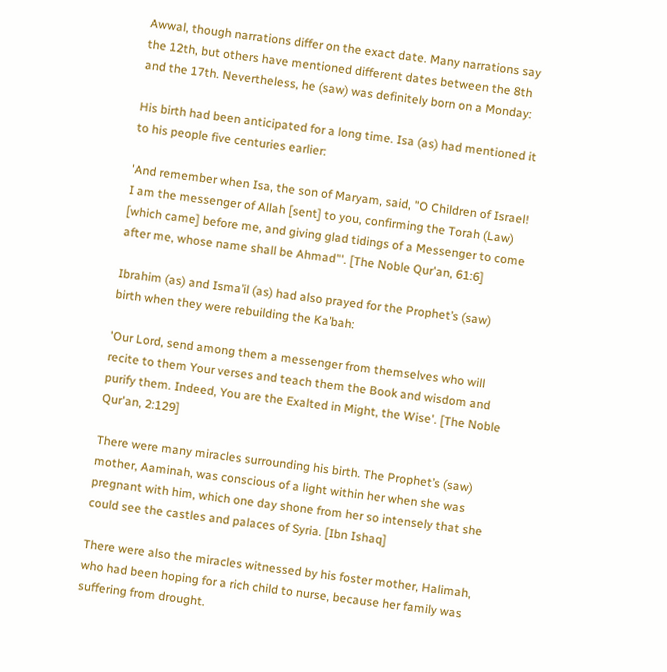Awwal, though narrations differ on the exact date. Many narrations say the 12th, but others have mentioned different dates between the 8th and the 17th. Nevertheless, he (saw) was definitely born on a Monday:

His birth had been anticipated for a long time. Isa (as) had mentioned it to his people five centuries earlier:

'And remember when Isa, the son of Maryam, said, "O Children of Israel! I am the messenger of Allah [sent] to you, confirming the Torah (Law) [which came] before me, and giving glad tidings of a Messenger to come after me, whose name shall be Ahmad"'. [The Noble Qur'an, 61:6]

Ibrahim (as) and Isma’il (as) had also prayed for the Prophet’s (saw) birth when they were rebuilding the Ka’bah:

'Our Lord, send among them a messenger from themselves who will recite to them Your verses and teach them the Book and wisdom and purify them. Indeed, You are the Exalted in Might, the Wise'. [The Noble Qur'an, 2:129]

There were many miracles surrounding his birth. The Prophet’s (saw) mother, Aaminah, was conscious of a light within her when she was pregnant with him, which one day shone from her so intensely that she could see the castles and palaces of Syria. [Ibn Ishaq]

There were also the miracles witnessed by his foster mother, Halimah, who had been hoping for a rich child to nurse, because her family was suffering from drought.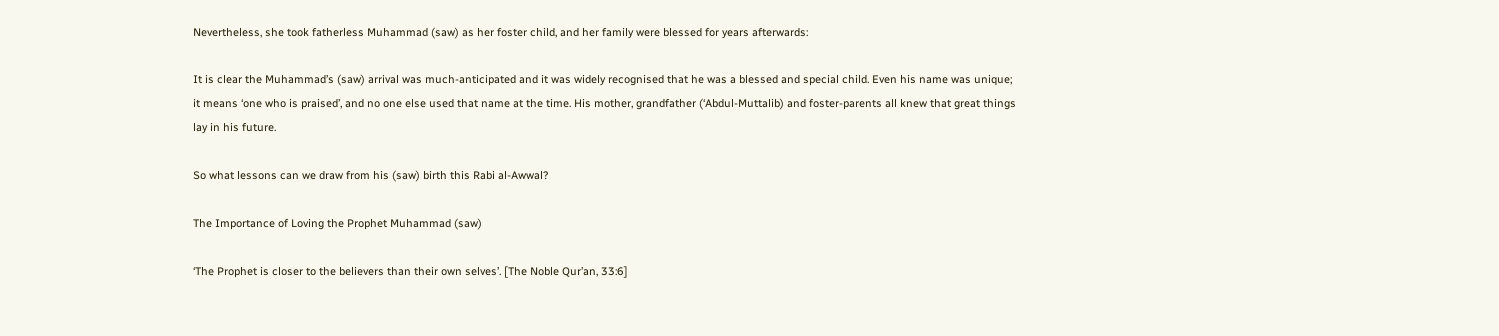Nevertheless, she took fatherless Muhammad (saw) as her foster child, and her family were blessed for years afterwards:

It is clear the Muhammad’s (saw) arrival was much-anticipated and it was widely recognised that he was a blessed and special child. Even his name was unique; it means ‘one who is praised’, and no one else used that name at the time. His mother, grandfather (‘Abdul-Muttalib) and foster-parents all knew that great things lay in his future.

So what lessons can we draw from his (saw) birth this Rabi al-Awwal?

The Importance of Loving the Prophet Muhammad (saw)

‘The Prophet is closer to the believers than their own selves’. [The Noble Qur’an, 33:6]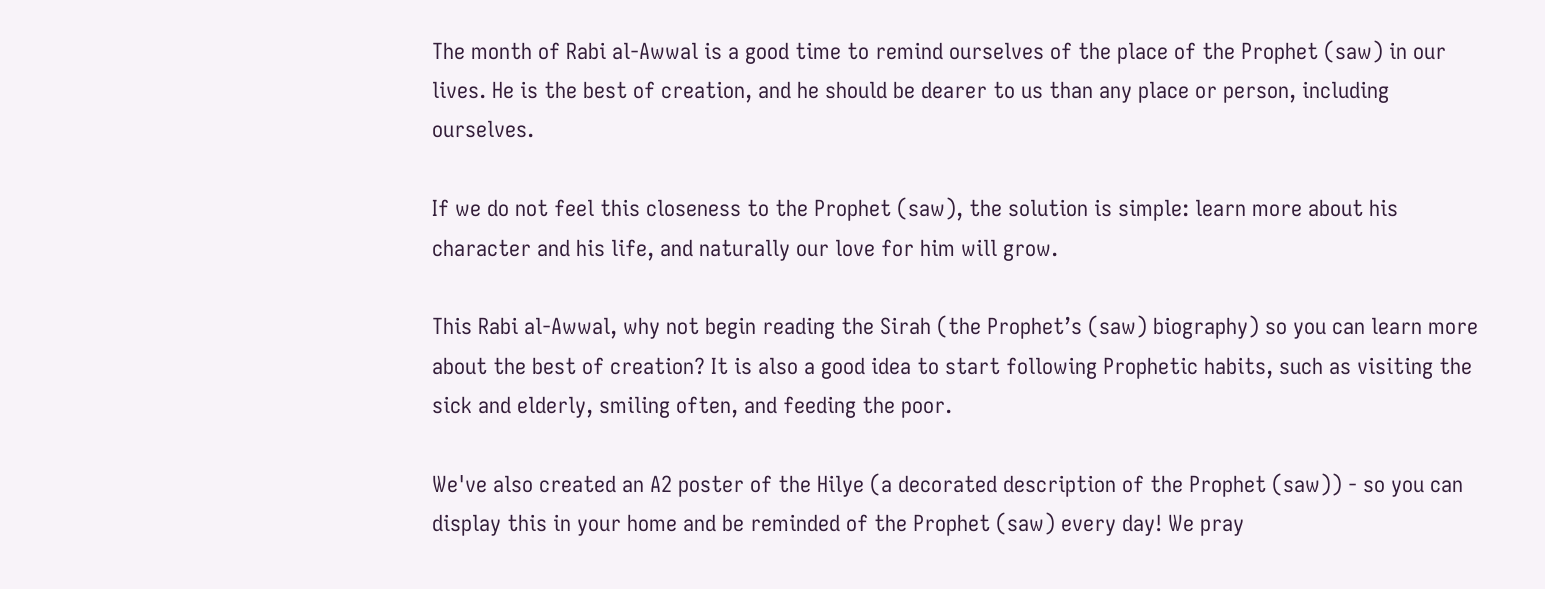The month of Rabi al-Awwal is a good time to remind ourselves of the place of the Prophet (saw) in our lives. He is the best of creation, and he should be dearer to us than any place or person, including ourselves.

If we do not feel this closeness to the Prophet (saw), the solution is simple: learn more about his character and his life, and naturally our love for him will grow.

This Rabi al-Awwal, why not begin reading the Sirah (the Prophet’s (saw) biography) so you can learn more about the best of creation? It is also a good idea to start following Prophetic habits, such as visiting the sick and elderly, smiling often, and feeding the poor.

We've also created an A2 poster of the Hilye (a decorated description of the Prophet (saw)) - so you can display this in your home and be reminded of the Prophet (saw) every day! We pray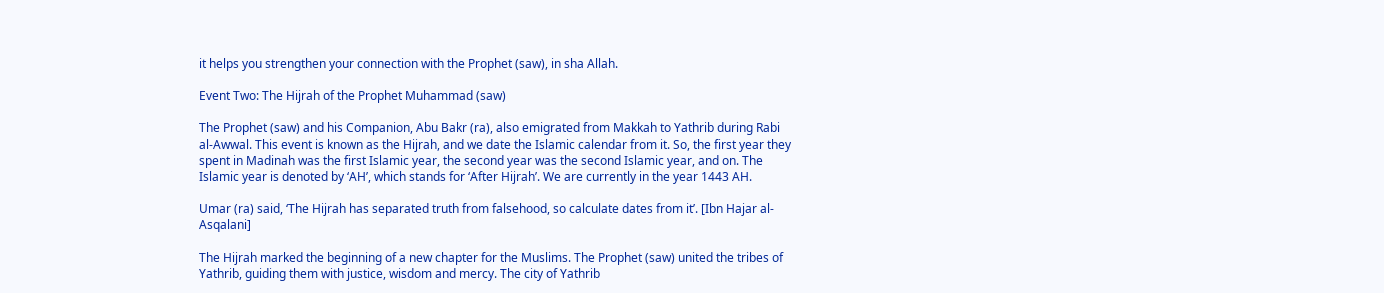it helps you strengthen your connection with the Prophet (saw), in sha Allah.

Event Two: The Hijrah of the Prophet Muhammad (saw)

The Prophet (saw) and his Companion, Abu Bakr (ra), also emigrated from Makkah to Yathrib during Rabi al-Awwal. This event is known as the Hijrah, and we date the Islamic calendar from it. So, the first year they spent in Madinah was the first Islamic year, the second year was the second Islamic year, and on. The Islamic year is denoted by ‘AH’, which stands for ‘After Hijrah’. We are currently in the year 1443 AH.

Umar (ra) said, ‘The Hijrah has separated truth from falsehood, so calculate dates from it’. [Ibn Hajar al-Asqalani]

The Hijrah marked the beginning of a new chapter for the Muslims. The Prophet (saw) united the tribes of Yathrib, guiding them with justice, wisdom and mercy. The city of Yathrib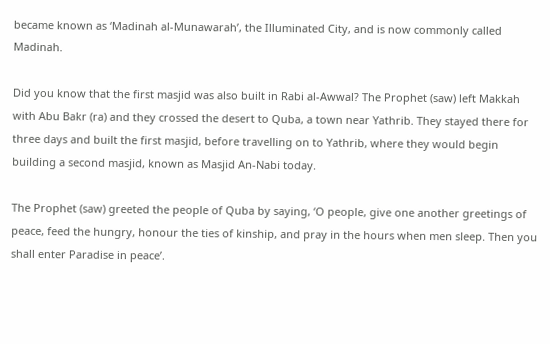became known as ‘Madinah al-Munawarah’, the Illuminated City, and is now commonly called Madinah.

Did you know that the first masjid was also built in Rabi al-Awwal? The Prophet (saw) left Makkah with Abu Bakr (ra) and they crossed the desert to Quba, a town near Yathrib. They stayed there for three days and built the first masjid, before travelling on to Yathrib, where they would begin building a second masjid, known as Masjid An-Nabi today.

The Prophet (saw) greeted the people of Quba by saying, ‘O people, give one another greetings of peace, feed the hungry, honour the ties of kinship, and pray in the hours when men sleep. Then you shall enter Paradise in peace’.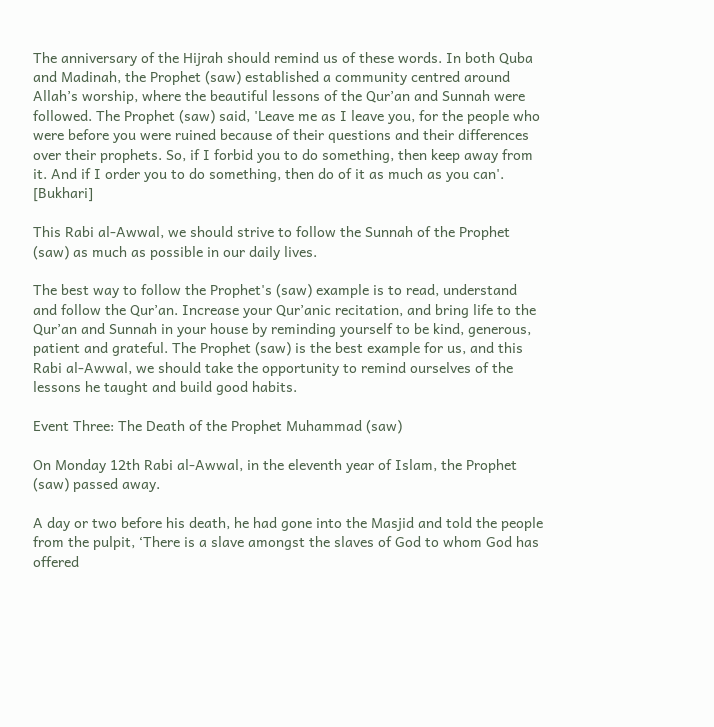The anniversary of the Hijrah should remind us of these words. In both Quba and Madinah, the Prophet (saw) established a community centred around Allah’s worship, where the beautiful lessons of the Qur’an and Sunnah were followed. The Prophet (saw) said, 'Leave me as I leave you, for the people who were before you were ruined because of their questions and their differences over their prophets. So, if I forbid you to do something, then keep away from it. And if I order you to do something, then do of it as much as you can'. [Bukhari]

This Rabi al-Awwal, we should strive to follow the Sunnah of the Prophet (saw) as much as possible in our daily lives.

The best way to follow the Prophet's (saw) example is to read, understand and follow the Qur’an. Increase your Qur’anic recitation, and bring life to the Qur’an and Sunnah in your house by reminding yourself to be kind, generous, patient and grateful. The Prophet (saw) is the best example for us, and this Rabi al-Awwal, we should take the opportunity to remind ourselves of the lessons he taught and build good habits.

Event Three: The Death of the Prophet Muhammad (saw)

On Monday 12th Rabi al-Awwal, in the eleventh year of Islam, the Prophet (saw) passed away.

A day or two before his death, he had gone into the Masjid and told the people from the pulpit, ‘There is a slave amongst the slaves of God to whom God has offered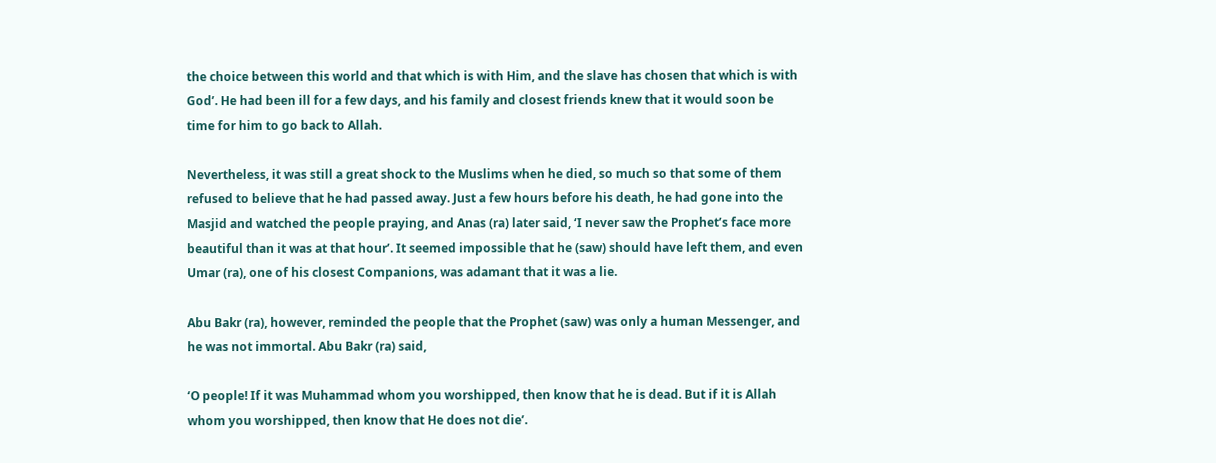the choice between this world and that which is with Him, and the slave has chosen that which is with God’. He had been ill for a few days, and his family and closest friends knew that it would soon be time for him to go back to Allah.

Nevertheless, it was still a great shock to the Muslims when he died, so much so that some of them refused to believe that he had passed away. Just a few hours before his death, he had gone into the Masjid and watched the people praying, and Anas (ra) later said, ‘I never saw the Prophet’s face more beautiful than it was at that hour’. It seemed impossible that he (saw) should have left them, and even Umar (ra), one of his closest Companions, was adamant that it was a lie.

Abu Bakr (ra), however, reminded the people that the Prophet (saw) was only a human Messenger, and he was not immortal. Abu Bakr (ra) said,

‘O people! If it was Muhammad whom you worshipped, then know that he is dead. But if it is Allah whom you worshipped, then know that He does not die’.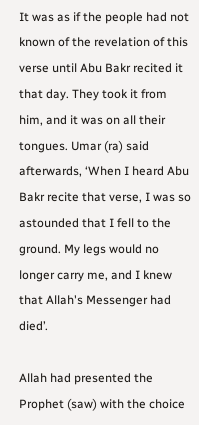It was as if the people had not known of the revelation of this verse until Abu Bakr recited it that day. They took it from him, and it was on all their tongues. Umar (ra) said afterwards, ‘When I heard Abu Bakr recite that verse, I was so astounded that I fell to the ground. My legs would no longer carry me, and I knew that Allah's Messenger had died’.

Allah had presented the Prophet (saw) with the choice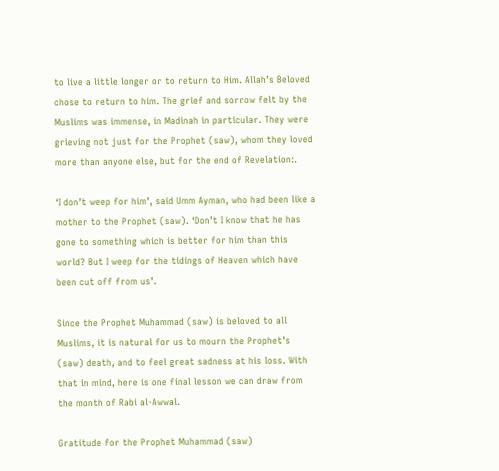to live a little longer or to return to Him. Allah’s Beloved chose to return to him. The grief and sorrow felt by the Muslims was immense, in Madinah in particular. They were grieving not just for the Prophet (saw), whom they loved more than anyone else, but for the end of Revelation:.

‘I don’t weep for him’, said Umm Ayman, who had been like a mother to the Prophet (saw). ‘Don’t I know that he has gone to something which is better for him than this world? But I weep for the tidings of Heaven which have been cut off from us’.

Since the Prophet Muhammad (saw) is beloved to all Muslims, it is natural for us to mourn the Prophet’s (saw) death, and to feel great sadness at his loss. With that in mind, here is one final lesson we can draw from the month of Rabi al-Awwal.

Gratitude for the Prophet Muhammad (saw)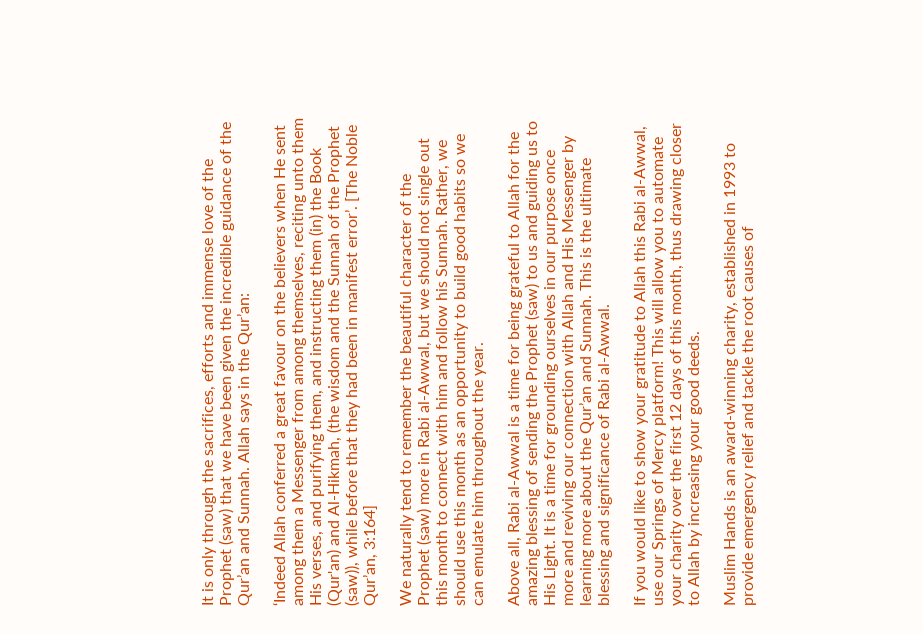It is only through the sacrifices, efforts and immense love of the Prophet (saw) that we have been given the incredible guidance of the Qur’an and Sunnah. Allah says in the Qur’an:

‘Indeed Allah conferred a great favour on the believers when He sent among them a Messenger from among themselves, reciting unto them His verses, and purifying them, and instructing them (in) the Book (Qur'an) and Al-Hikmah, (the wisdom and the Sunnah of the Prophet (saw)), while before that they had been in manifest error’. [The Noble Qur’an, 3:164]

We naturally tend to remember the beautiful character of the Prophet (saw) more in Rabi al-Awwal, but we should not single out this month to connect with him and follow his Sunnah. Rather, we should use this month as an opportunity to build good habits so we can emulate him throughout the year.

Above all, Rabi al-Awwal is a time for being grateful to Allah for the amazing blessing of sending the Prophet (saw) to us and guiding us to His Light. It is a time for grounding ourselves in our purpose once more and reviving our connection with Allah and His Messenger by learning more about the Qur’an and Sunnah. This is the ultimate blessing and significance of Rabi al-Awwal.

If you would like to show your gratitude to Allah this Rabi al-Awwal, use our Springs of Mercy platform! This will allow you to automate your charity over the first 12 days of this month, thus drawing closer to Allah by increasing your good deeds.

Muslim Hands is an award-winning charity, established in 1993 to provide emergency relief and tackle the root causes of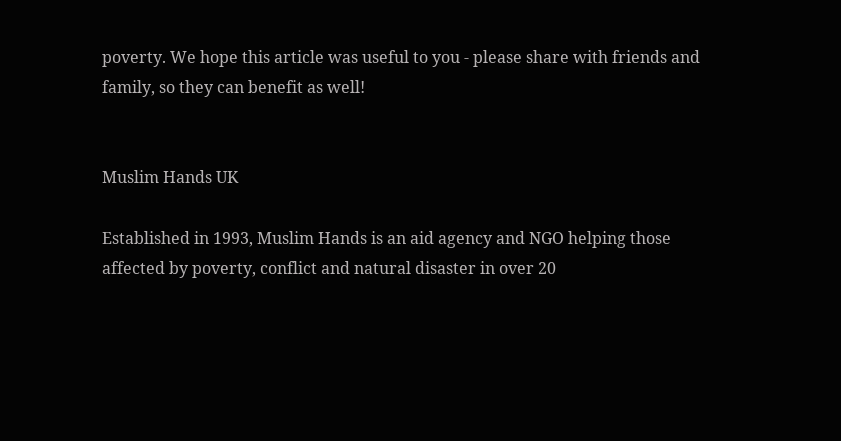poverty. We hope this article was useful to you - please share with friends and family, so they can benefit as well!


Muslim Hands UK

Established in 1993, Muslim Hands is an aid agency and NGO helping those affected by poverty, conflict and natural disaster in over 20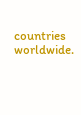countries worldwide.